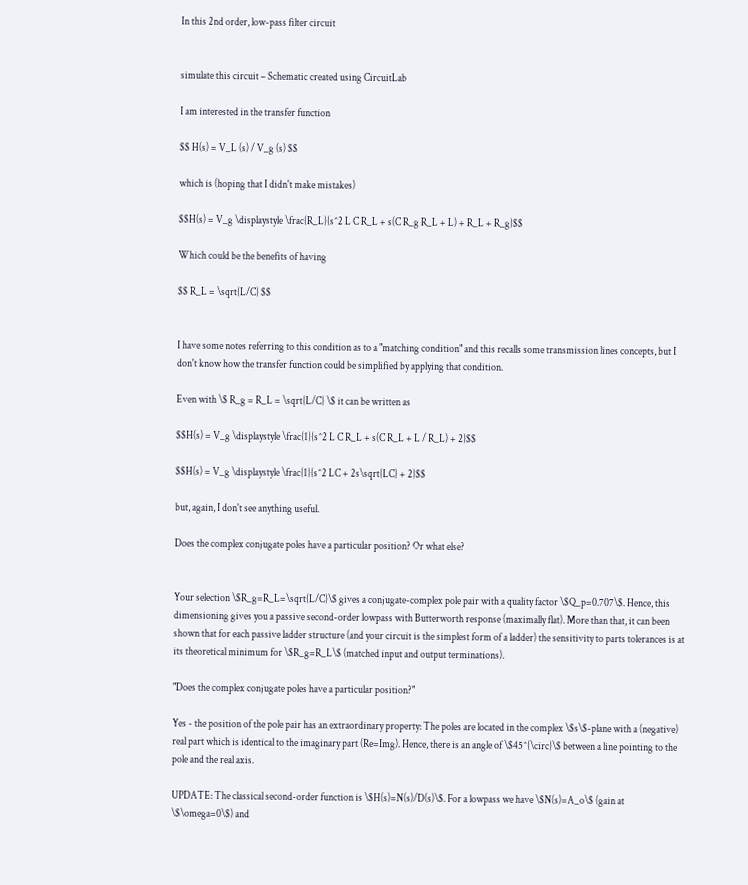In this 2nd order, low-pass filter circuit


simulate this circuit – Schematic created using CircuitLab

I am interested in the transfer function

$$ H(s) = V_L (s) / V_g (s) $$

which is (hoping that I didn't make mistakes)

$$H(s) = V_g \displaystyle \frac{R_L}{s^2 L C R_L + s(C R_g R_L + L) + R_L + R_g}$$

Which could be the benefits of having

$$ R_L = \sqrt{L/C} $$


I have some notes referring to this condition as to a "matching condition" and this recalls some transmission lines concepts, but I don't know how the transfer function could be simplified by applying that condition.

Even with \$ R_g = R_L = \sqrt{L/C} \$ it can be written as

$$H(s) = V_g \displaystyle \frac{1}{s^2 L C R_L + s(C R_L + L / R_L) + 2}$$

$$H(s) = V_g \displaystyle \frac{1}{s^2 LC + 2s\sqrt{LC} + 2}$$

but, again, I don't see anything useful.

Does the complex conjugate poles have a particular position? Or what else?


Your selection \$R_g=R_L=\sqrt{L/C}\$ gives a conjugate-complex pole pair with a quality factor \$Q_p=0.707\$. Hence, this dimensioning gives you a passive second-order lowpass with Butterworth response (maximally flat). More than that, it can been shown that for each passive ladder structure (and your circuit is the simplest form of a ladder) the sensitivity to parts tolerances is at its theoretical minimum for \$R_g=R_L\$ (matched input and output terminations).

"Does the complex conjugate poles have a particular position?"

Yes - the position of the pole pair has an extraordinary property: The poles are located in the complex \$s\$-plane with a (negative) real part which is identical to the imaginary part (Re=Img). Hence, there is an angle of \$45^{\circ}\$ between a line pointing to the pole and the real axis.

UPDATE: The classical second-order function is \$H(s)=N(s)/D(s)\$. For a lowpass we have \$N(s)=A_o\$ (gain at \$\omega=0\$) and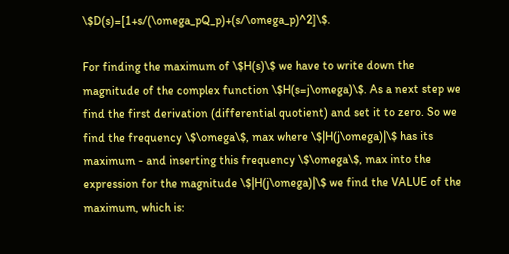\$D(s)=[1+s/(\omega_pQ_p)+(s/\omega_p)^2]\$.

For finding the maximum of \$H(s)\$ we have to write down the magnitude of the complex function \$H(s=j\omega)\$. As a next step we find the first derivation (differential quotient) and set it to zero. So we find the frequency \$\omega\$, max where \$|H(j\omega)|\$ has its maximum - and inserting this frequency \$\omega\$, max into the expression for the magnitude \$|H(j\omega)|\$ we find the VALUE of the maximum, which is: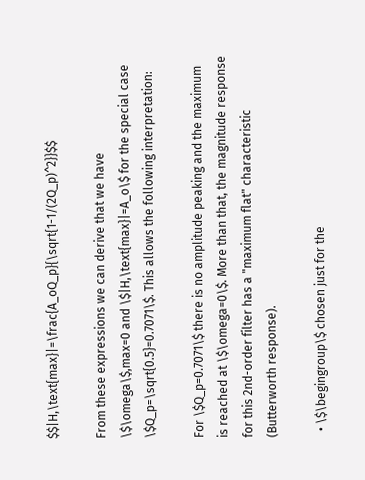$$|H,\text{max}|=\frac{A_oQ_p}{\sqrt{1-1/(2Q_p)^2}}$$

From these expressions we can derive that we have \$\omega\$,max=0 and \$|H,\text{max}|=A_o\$ for the special case \$Q_p=\sqrt{0.5}=0.7071\$. This allows the following interpretation:

For \$Q_p=0.7071\$ there is no amplitude peaking and the maximum is reached at \$\omega=0\$. More than that, the magnitude response for this 2nd-order filter has a "maximum flat" characteristic (Butterworth response).

  • \$\begingroup\$ chosen just for the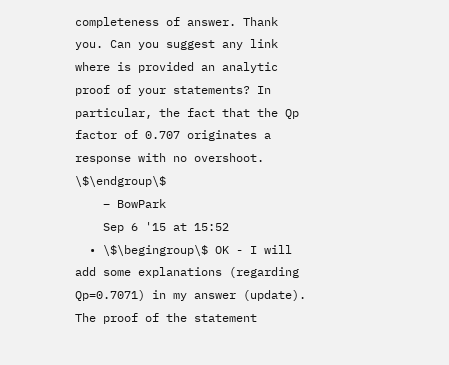completeness of answer. Thank you. Can you suggest any link where is provided an analytic proof of your statements? In particular, the fact that the Qp factor of 0.707 originates a response with no overshoot. \$\endgroup\$
    – BowPark
    Sep 6 '15 at 15:52
  • \$\begingroup\$ OK - I will add some explanations (regarding Qp=0.7071) in my answer (update). The proof of the statement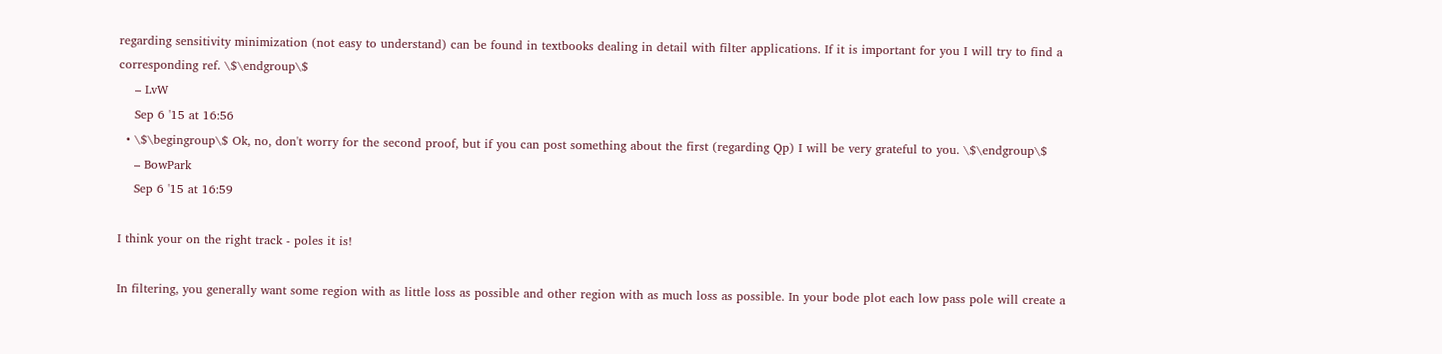regarding sensitivity minimization (not easy to understand) can be found in textbooks dealing in detail with filter applications. If it is important for you I will try to find a corresponding ref. \$\endgroup\$
    – LvW
    Sep 6 '15 at 16:56
  • \$\begingroup\$ Ok, no, don't worry for the second proof, but if you can post something about the first (regarding Qp) I will be very grateful to you. \$\endgroup\$
    – BowPark
    Sep 6 '15 at 16:59

I think your on the right track - poles it is!

In filtering, you generally want some region with as little loss as possible and other region with as much loss as possible. In your bode plot each low pass pole will create a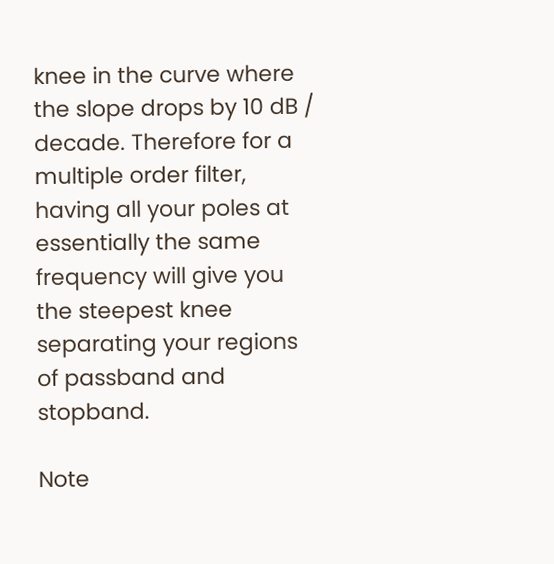knee in the curve where the slope drops by 10 dB / decade. Therefore for a multiple order filter, having all your poles at essentially the same frequency will give you the steepest knee separating your regions of passband and stopband.

Note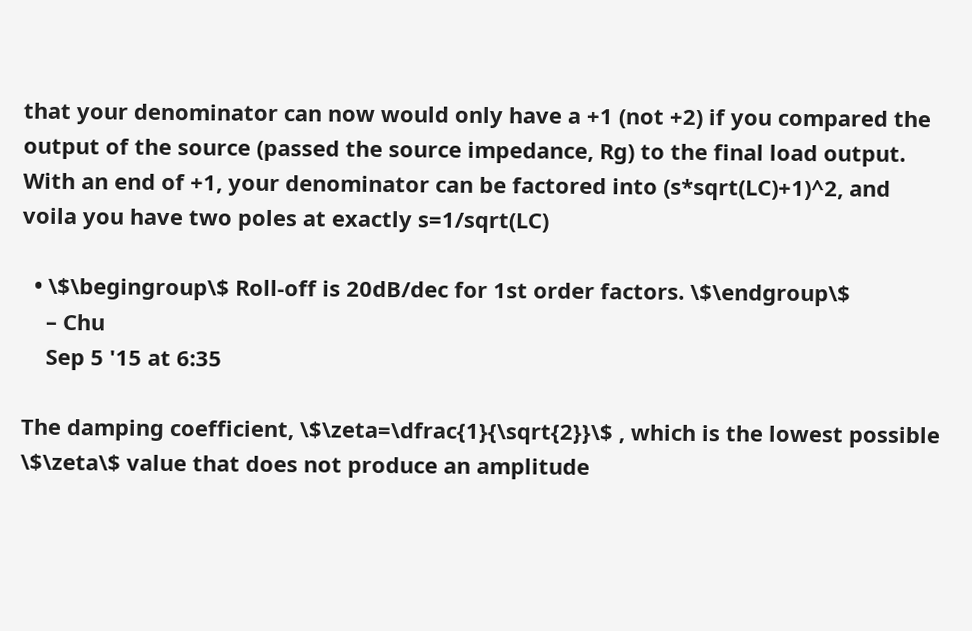that your denominator can now would only have a +1 (not +2) if you compared the output of the source (passed the source impedance, Rg) to the final load output. With an end of +1, your denominator can be factored into (s*sqrt(LC)+1)^2, and voila you have two poles at exactly s=1/sqrt(LC)

  • \$\begingroup\$ Roll-off is 20dB/dec for 1st order factors. \$\endgroup\$
    – Chu
    Sep 5 '15 at 6:35

The damping coefficient, \$\zeta=\dfrac{1}{\sqrt{2}}\$ , which is the lowest possible \$\zeta\$ value that does not produce an amplitude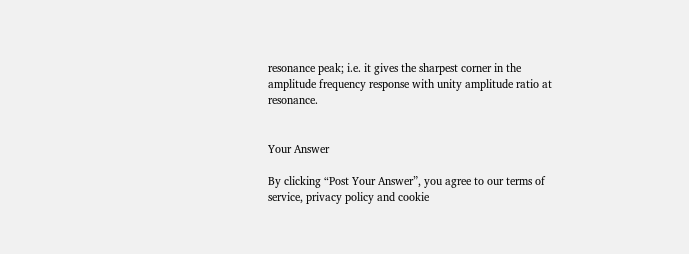resonance peak; i.e. it gives the sharpest corner in the amplitude frequency response with unity amplitude ratio at resonance.


Your Answer

By clicking “Post Your Answer”, you agree to our terms of service, privacy policy and cookie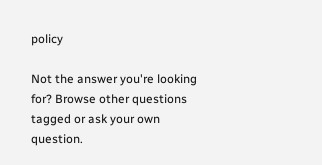policy

Not the answer you're looking for? Browse other questions tagged or ask your own question.